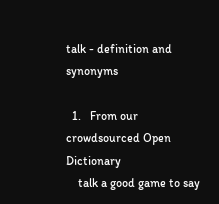talk - definition and synonyms

  1.   From our crowdsourced Open Dictionary
    talk a good game to say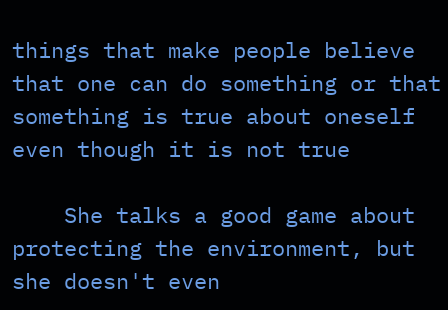things that make people believe that one can do something or that something is true about oneself even though it is not true

    She talks a good game about protecting the environment, but she doesn't even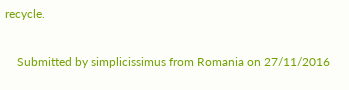recycle.

    Submitted by simplicissimus from Romania on 27/11/2016